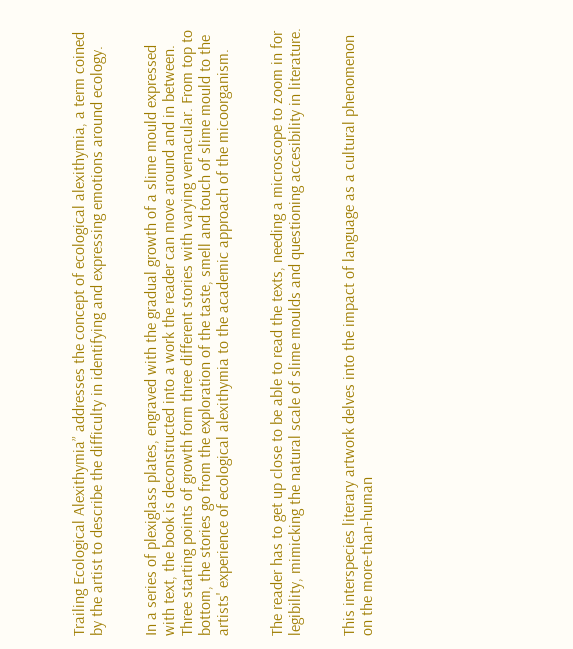Trailing Ecological Alexithymia” addresses the concept of ecological alexithymia, a term coined by the artist to describe the difficulty in identifying and expressing emotions around ecology.


In a series of plexiglass plates, engraved with the gradual growth of a slime mould expressed with text, the book is deconstructed into a work the reader can move around and in between. Three starting points of growth form three different stories with varying vernacular. From top to bottom, the stories go from the exploration of the taste, smell and touch of slime mould to the artists' experience of ecological alexithymia to the academic approach of the micoorganism.


The reader has to get up close to be able to read the texts, needing a microscope to zoom in for legibility, mimicking the natural scale of slime moulds and questioning accesibility in literature.


This interspecies literary artwork delves into the impact of language as a cultural phenomenon on the more-than-human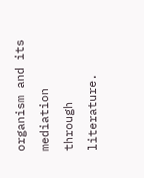organism and its mediation through literature.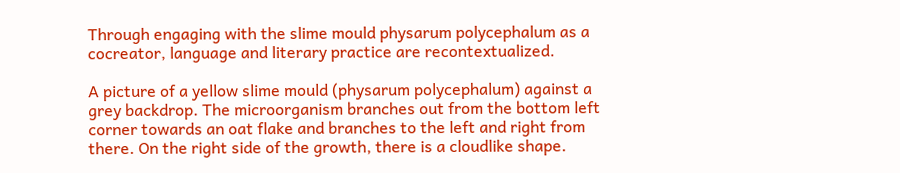Through engaging with the slime mould physarum polycephalum as a cocreator, language and literary practice are recontextualized.

A picture of a yellow slime mould (physarum polycephalum) against a grey backdrop. The microorganism branches out from the bottom left corner towards an oat flake and branches to the left and right from there. On the right side of the growth, there is a cloudlike shape.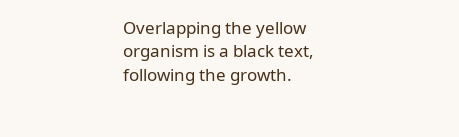Overlapping the yellow organism is a black text, following the growth.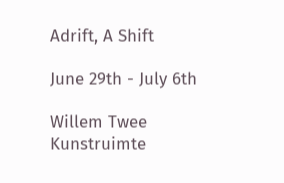Adrift, A Shift

June 29th - July 6th

Willem Twee Kunstruimte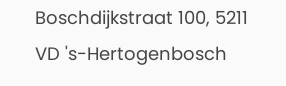Boschdijkstraat 100, 5211 VD 's-Hertogenbosch